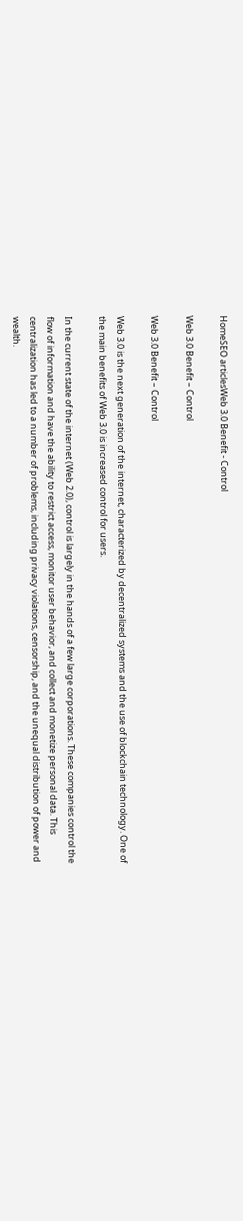HomeSEO articlesWeb 3.0 Benefit - Control

Web 3.0 Benefit – Control

Web 3.0 Benefit – Control

Web 3.0 is the next generation of the internet, characterized by decentralized systems and the use of blockchain technology. One of the main benefits of Web 3.0 is increased control for users.

In the current state of the internet (Web 2.0), control is largely in the hands of a few large corporations. These companies control the flow of information and have the ability to restrict access, monitor user behavior, and collect and monetize personal data. This centralization has led to a number of problems, including privacy violations, censorship, and the unequal distribution of power and wealth.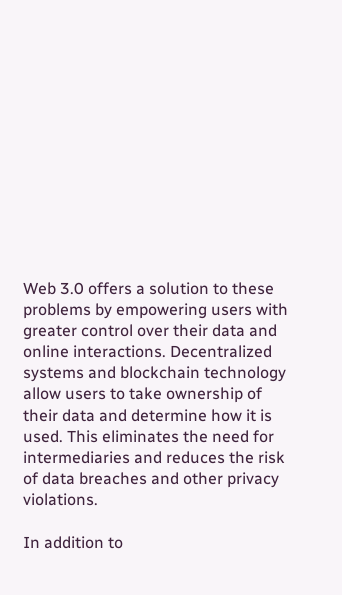Web 3.0 offers a solution to these problems by empowering users with greater control over their data and online interactions. Decentralized systems and blockchain technology allow users to take ownership of their data and determine how it is used. This eliminates the need for intermediaries and reduces the risk of data breaches and other privacy violations.

In addition to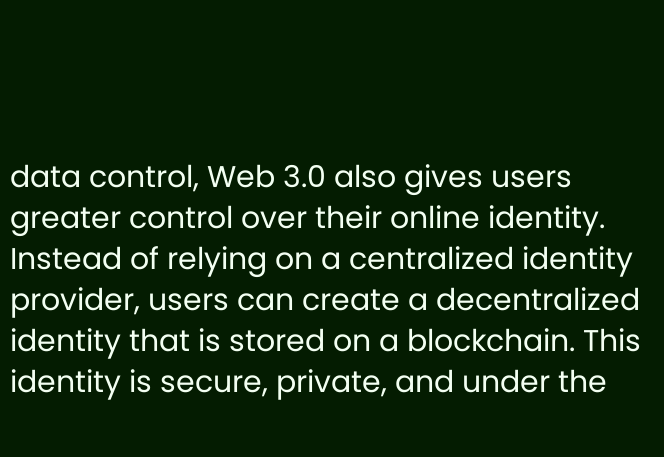data control, Web 3.0 also gives users greater control over their online identity. Instead of relying on a centralized identity provider, users can create a decentralized identity that is stored on a blockchain. This identity is secure, private, and under the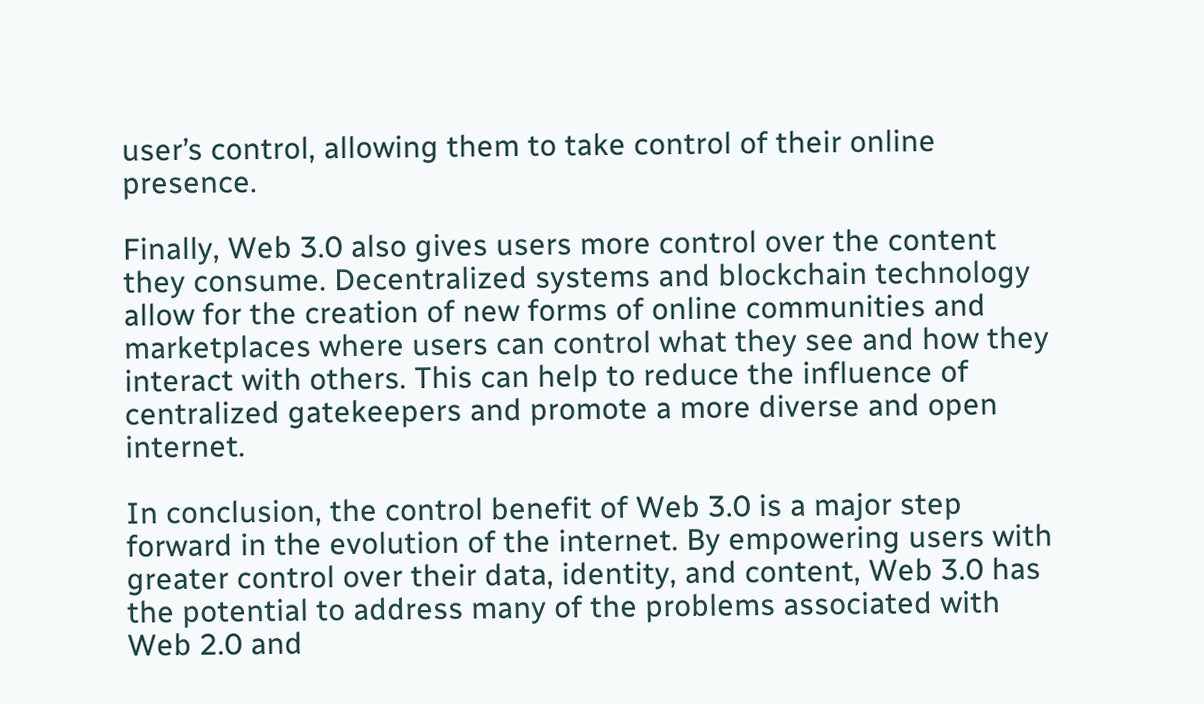user’s control, allowing them to take control of their online presence.

Finally, Web 3.0 also gives users more control over the content they consume. Decentralized systems and blockchain technology allow for the creation of new forms of online communities and marketplaces where users can control what they see and how they interact with others. This can help to reduce the influence of centralized gatekeepers and promote a more diverse and open internet.

In conclusion, the control benefit of Web 3.0 is a major step forward in the evolution of the internet. By empowering users with greater control over their data, identity, and content, Web 3.0 has the potential to address many of the problems associated with Web 2.0 and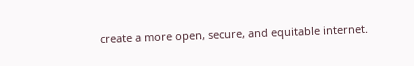create a more open, secure, and equitable internet.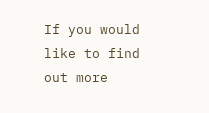If you would like to find out more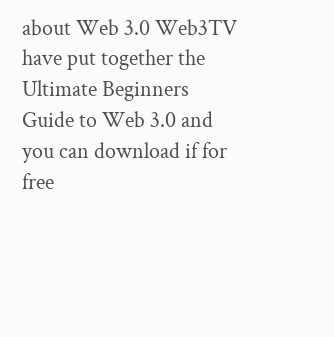about Web 3.0 Web3TV have put together the Ultimate Beginners Guide to Web 3.0 and you can download if for free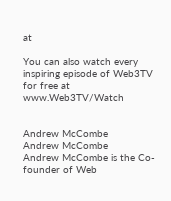at

You can also watch every inspiring episode of Web3TV for free at www.Web3TV/Watch


Andrew McCombe
Andrew McCombe
Andrew McCombe is the Co-founder of Web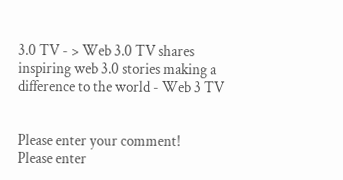3.0 TV - > Web 3.0 TV shares inspiring web 3.0 stories making a difference to the world - Web 3 TV


Please enter your comment!
Please enter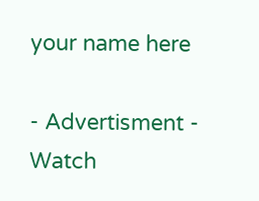your name here

- Advertisment -
Watch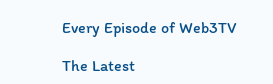Every Episode of Web3TV

The Latest